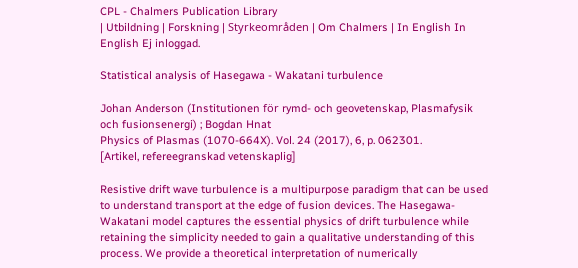CPL - Chalmers Publication Library
| Utbildning | Forskning | Styrkeområden | Om Chalmers | In English In English Ej inloggad.

Statistical analysis of Hasegawa - Wakatani turbulence

Johan Anderson (Institutionen för rymd- och geovetenskap, Plasmafysik och fusionsenergi) ; Bogdan Hnat
Physics of Plasmas (1070-664X). Vol. 24 (2017), 6, p. 062301.
[Artikel, refereegranskad vetenskaplig]

Resistive drift wave turbulence is a multipurpose paradigm that can be used to understand transport at the edge of fusion devices. The Hasegawa-Wakatani model captures the essential physics of drift turbulence while retaining the simplicity needed to gain a qualitative understanding of this process. We provide a theoretical interpretation of numerically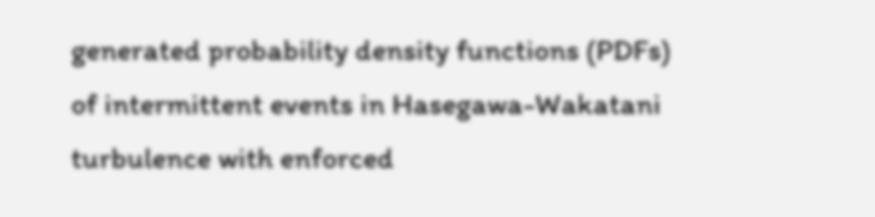generated probability density functions (PDFs) of intermittent events in Hasegawa-Wakatani turbulence with enforced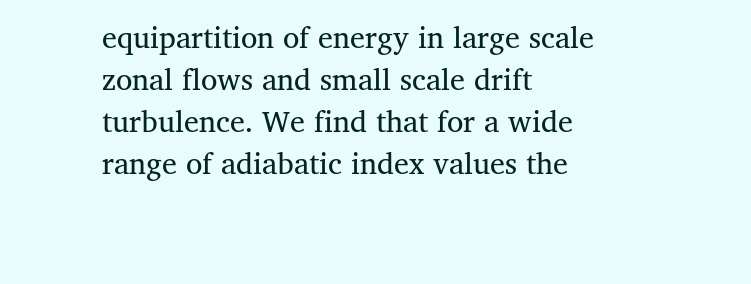equipartition of energy in large scale zonal flows and small scale drift turbulence. We find that for a wide range of adiabatic index values the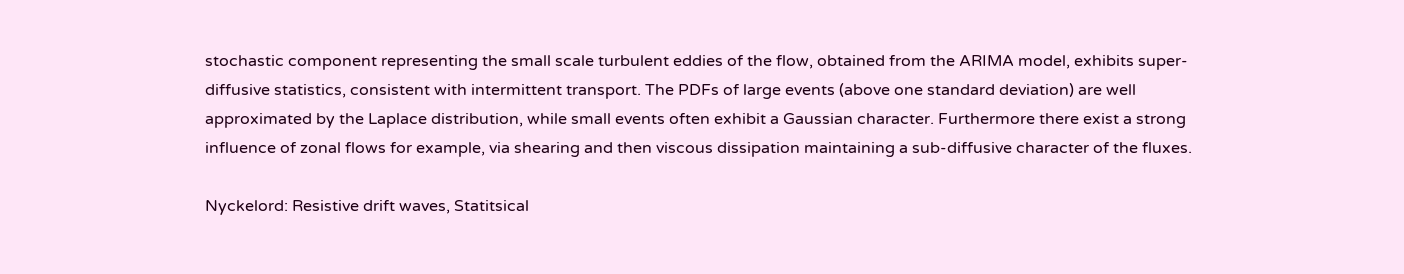stochastic component representing the small scale turbulent eddies of the flow, obtained from the ARIMA model, exhibits super-diffusive statistics, consistent with intermittent transport. The PDFs of large events (above one standard deviation) are well approximated by the Laplace distribution, while small events often exhibit a Gaussian character. Furthermore there exist a strong influence of zonal flows for example, via shearing and then viscous dissipation maintaining a sub-diffusive character of the fluxes.

Nyckelord: Resistive drift waves, Statitsical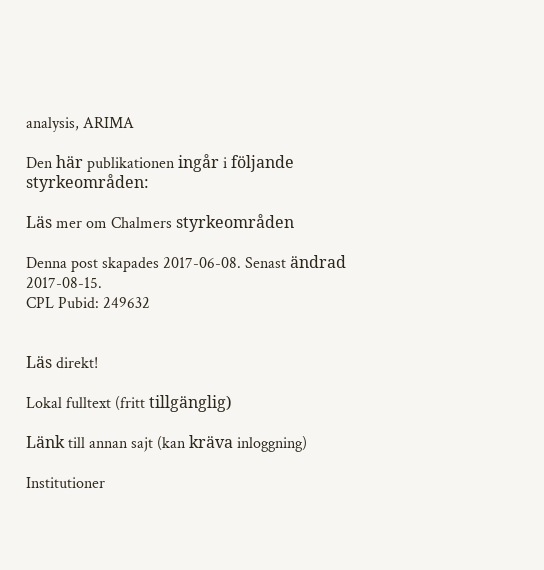analysis, ARIMA

Den här publikationen ingår i följande styrkeområden:

Läs mer om Chalmers styrkeområden

Denna post skapades 2017-06-08. Senast ändrad 2017-08-15.
CPL Pubid: 249632


Läs direkt!

Lokal fulltext (fritt tillgänglig)

Länk till annan sajt (kan kräva inloggning)

Institutioner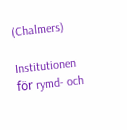(Chalmers)

Institutionen för rymd- och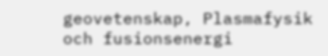geovetenskap, Plasmafysik och fusionsenergi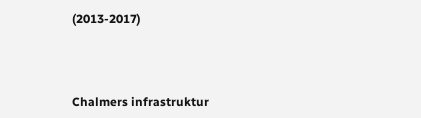(2013-2017)



Chalmers infrastruktur